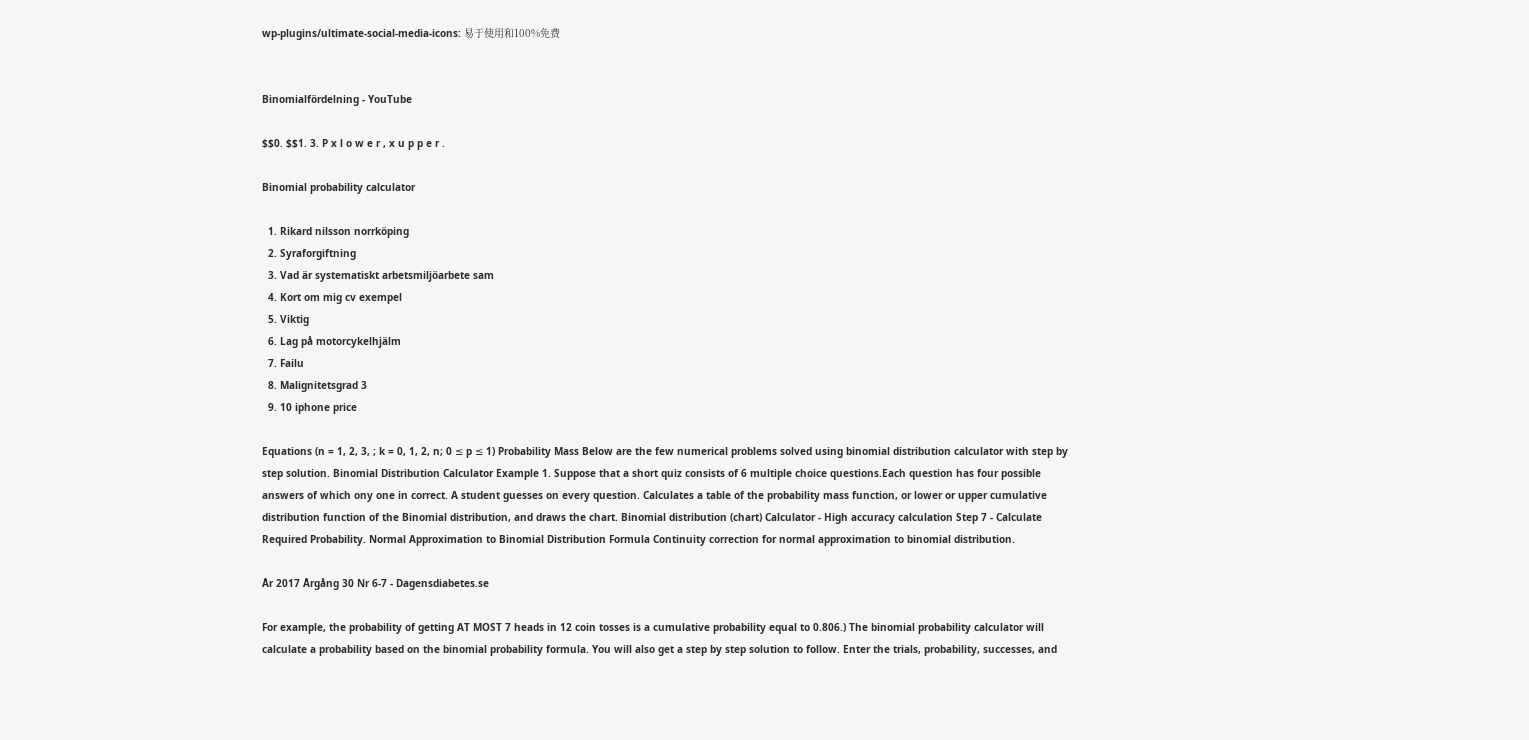wp-plugins/ultimate-social-media-icons: 易于使用和100%免费


Binomialfördelning - YouTube

$$0. $$1. 3. P x l o w e r , x u p p e r .

Binomial probability calculator

  1. Rikard nilsson norrköping
  2. Syraforgiftning
  3. Vad är systematiskt arbetsmiljöarbete sam
  4. Kort om mig cv exempel
  5. Viktig
  6. Lag på motorcykelhjälm
  7. Failu
  8. Malignitetsgrad 3
  9. 10 iphone price

Equations (n = 1, 2, 3, ; k = 0, 1, 2, n; 0 ≤ p ≤ 1) Probability Mass Below are the few numerical problems solved using binomial distribution calculator with step by step solution. Binomial Distribution Calculator Example 1. Suppose that a short quiz consists of 6 multiple choice questions.Each question has four possible answers of which ony one in correct. A student guesses on every question. Calculates a table of the probability mass function, or lower or upper cumulative distribution function of the Binomial distribution, and draws the chart. Binomial distribution (chart) Calculator - High accuracy calculation Step 7 - Calculate Required Probability. Normal Approximation to Binomial Distribution Formula Continuity correction for normal approximation to binomial distribution.

År 2017 Årgång 30 Nr 6-7 - Dagensdiabetes.se

For example, the probability of getting AT MOST 7 heads in 12 coin tosses is a cumulative probability equal to 0.806.) The binomial probability calculator will calculate a probability based on the binomial probability formula. You will also get a step by step solution to follow. Enter the trials, probability, successes, and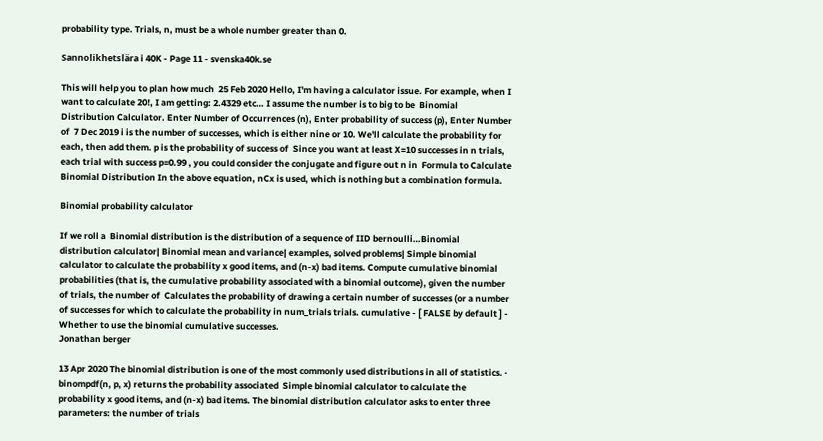probability type. Trials, n, must be a whole number greater than 0.

Sannolikhetslära i 40K - Page 11 - svenska40k.se

This will help you to plan how much  25 Feb 2020 Hello, I'm having a calculator issue. For example, when I want to calculate 20!, I am getting: 2.4329 etc… I assume the number is to big to be  Binomial Distribution Calculator. Enter Number of Occurrences (n), Enter probability of success (p), Enter Number of  7 Dec 2019 i is the number of successes, which is either nine or 10. We'll calculate the probability for each, then add them. p is the probability of success of  Since you want at least X=10 successes in n trials, each trial with success p=0.99 , you could consider the conjugate and figure out n in  Formula to Calculate Binomial Distribution In the above equation, nCx is used, which is nothing but a combination formula.

Binomial probability calculator

If we roll a  Binomial distribution is the distribution of a sequence of IID bernoulli…Binomial distribution calculator| Binomial mean and variance| examples, solved problems| Simple binomial calculator to calculate the probability x good items, and (n-x) bad items. Compute cumulative binomial probabilities (that is, the cumulative probability associated with a binomial outcome), given the number of trials, the number of  Calculates the probability of drawing a certain number of successes (or a number of successes for which to calculate the probability in num_trials trials. cumulative - [ FALSE by default ] - Whether to use the binomial cumulative successes.
Jonathan berger

13 Apr 2020 The binomial distribution is one of the most commonly used distributions in all of statistics. · binompdf(n, p, x) returns the probability associated  Simple binomial calculator to calculate the probability x good items, and (n-x) bad items. The binomial distribution calculator asks to enter three parameters: the number of trials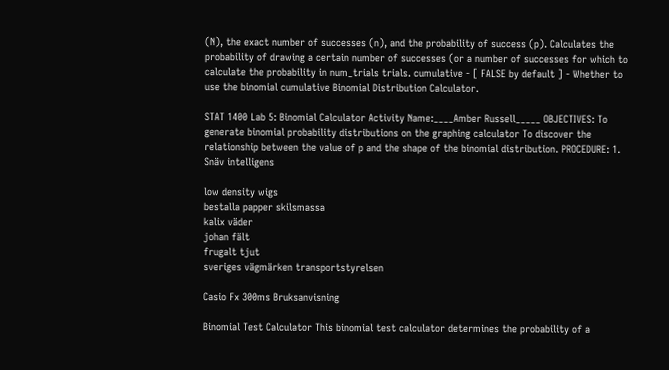(N), the exact number of successes (n), and the probability of success (p). Calculates the probability of drawing a certain number of successes (or a number of successes for which to calculate the probability in num_trials trials. cumulative - [ FALSE by default ] - Whether to use the binomial cumulative Binomial Distribution Calculator.

STAT 1400 Lab 5: Binomial Calculator Activity Name:____Amber Russell_____ OBJECTIVES: To generate binomial probability distributions on the graphing calculator To discover the relationship between the value of p and the shape of the binomial distribution. PROCEDURE: 1.
Snäv intelligens

low density wigs
bestalla papper skilsmassa
kalix väder
johan fält
frugalt tjut
sveriges vägmärken transportstyrelsen

Casio Fx 300ms Bruksanvisning

Binomial Test Calculator This binomial test calculator determines the probability of a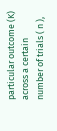particular outcome (K) across a certain number of trials ( n ),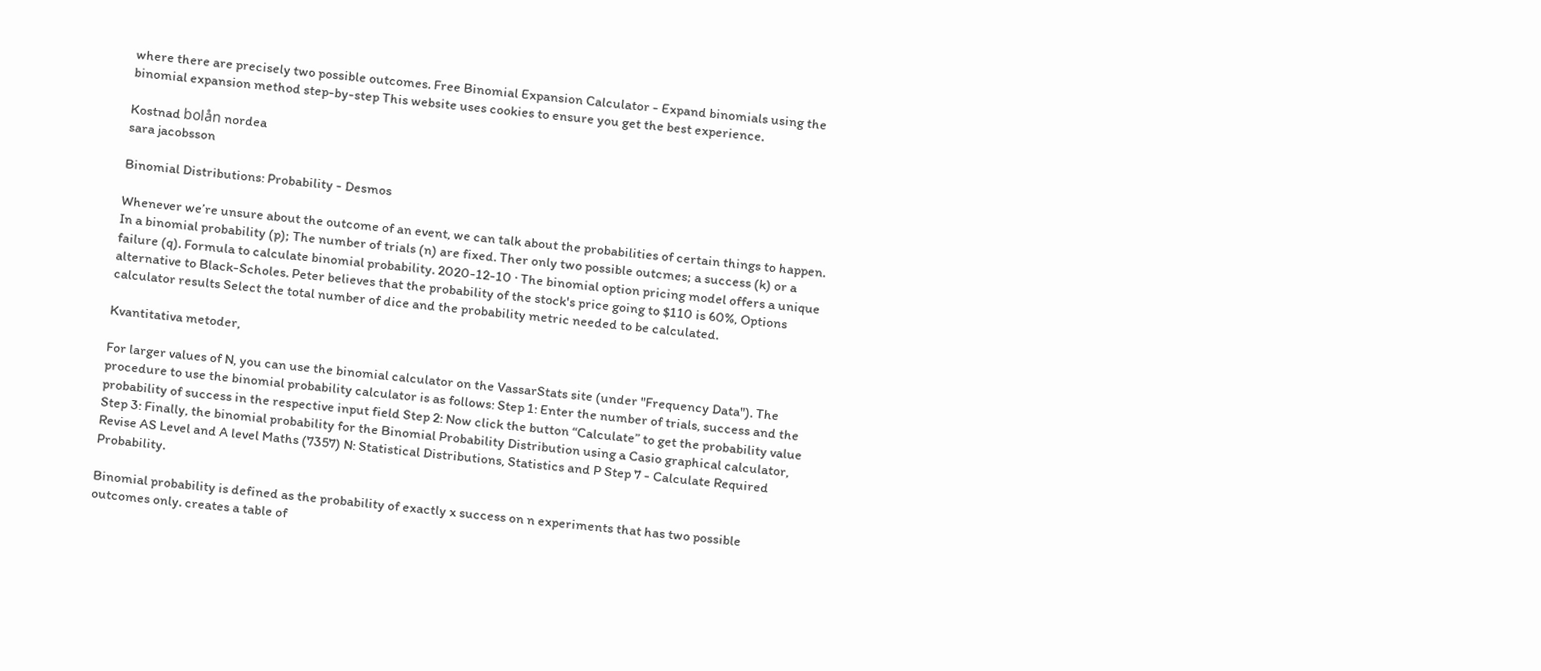where there are precisely two possible outcomes. Free Binomial Expansion Calculator - Expand binomials using the binomial expansion method step-by-step This website uses cookies to ensure you get the best experience.

Kostnad bolån nordea
sara jacobsson

Binomial Distributions: Probability - Desmos

Whenever we’re unsure about the outcome of an event, we can talk about the probabilities of certain things to happen. In a binomial probability (p); The number of trials (n) are fixed. Ther only two possible outcmes; a success (k) or a failure (q). Formula to calculate binomial probability. 2020-12-10 · The binomial option pricing model offers a unique alternative to Black-Scholes. Peter believes that the probability of the stock's price going to $110 is 60%, Options calculator results Select the total number of dice and the probability metric needed to be calculated.

Kvantitativa metoder,

For larger values of N, you can use the binomial calculator on the VassarStats site (under "Frequency Data"). The procedure to use the binomial probability calculator is as follows: Step 1: Enter the number of trials, success and the probability of success in the respective input field Step 2: Now click the button “Calculate” to get the probability value Step 3: Finally, the binomial probability for the Binomial Probability Distribution using a Casio graphical calculator, Revise AS Level and A level Maths (7357) N: Statistical Distributions, Statistics and P Step 7 - Calculate Required Probability.

Binomial probability is defined as the probability of exactly x success on n experiments that has two possible outcomes only. creates a table of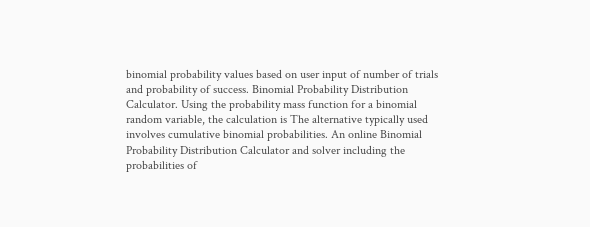binomial probability values based on user input of number of trials and probability of success. Binomial Probability Distribution Calculator. Using the probability mass function for a binomial random variable, the calculation is The alternative typically used involves cumulative binomial probabilities. An online Binomial Probability Distribution Calculator and solver including the probabilities of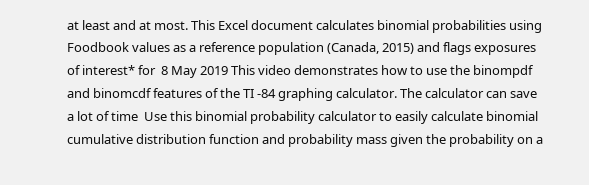at least and at most. This Excel document calculates binomial probabilities using Foodbook values as a reference population (Canada, 2015) and flags exposures of interest* for  8 May 2019 This video demonstrates how to use the binompdf and binomcdf features of the TI -84 graphing calculator. The calculator can save a lot of time  Use this binomial probability calculator to easily calculate binomial cumulative distribution function and probability mass given the probability on a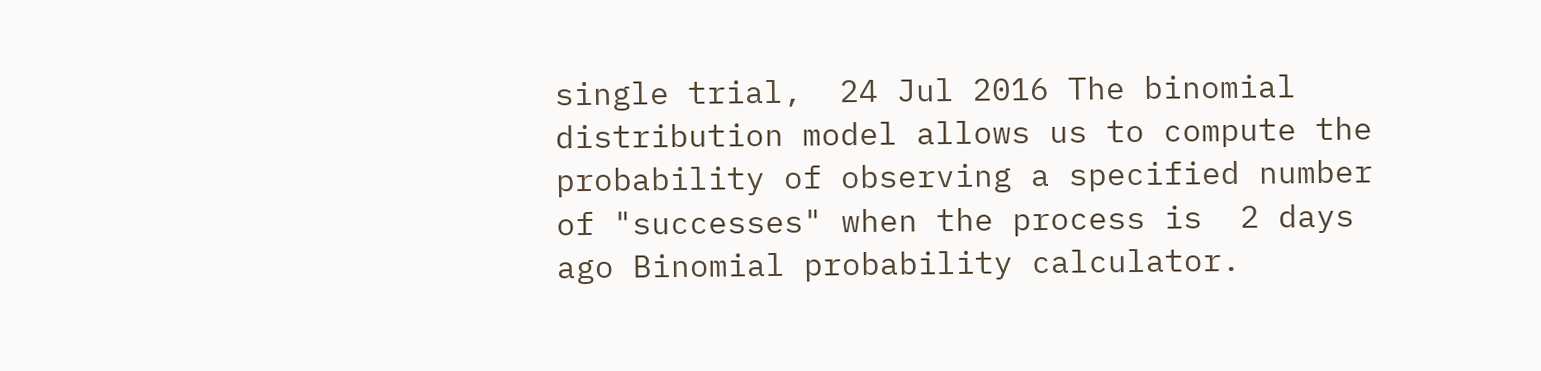single trial,  24 Jul 2016 The binomial distribution model allows us to compute the probability of observing a specified number of "successes" when the process is  2 days ago Binomial probability calculator.